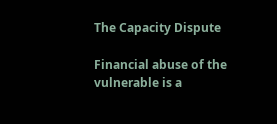The Capacity Dispute

Financial abuse of the vulnerable is a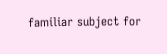familiar subject for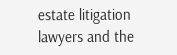estate litigation lawyers and the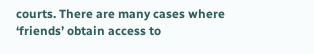courts. There are many cases where ‘friends’ obtain access to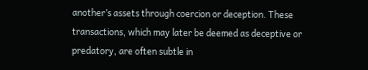another’s assets through coercion or deception. These transactions, which may later be deemed as deceptive or predatory, are often subtle in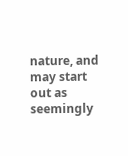nature, and may start out as seemingly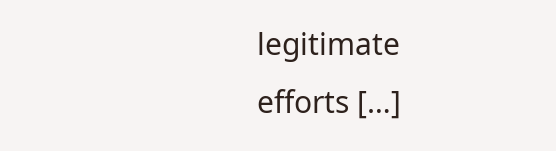legitimate efforts […]